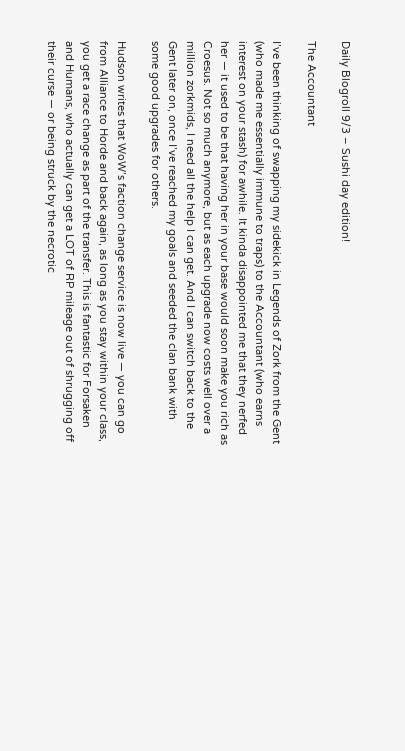Daily Blogroll 9/3 – Sushi day edition!

The Accountant

I’ve been thinking of swapping my sidekick in Legends of Zork from the Gent (who made me essentially immune to traps) to the Accountant (who earns interest on your stash) for awhile. It kinda disappointed me that they nerfed her — it used to be that having her in your base would soon make you rich as Croesus. Not so much anymore, but as each upgrade now costs well over a million zorkmids, I need all the help I can get. And I can switch back to the Gent later on, once I’ve reached my goals and seeded the clan bank with some good upgrades for others.

Hudson writes that WoW’s faction change service is now live — you can go from Alliance to Horde and back again, as long as you stay within your class, you get a race change as part of the transfer. This is fantastic for Forsaken and Humans, who actually can get a LOT of RP mileage out of shrugging off their curse — or being struck by the necrotic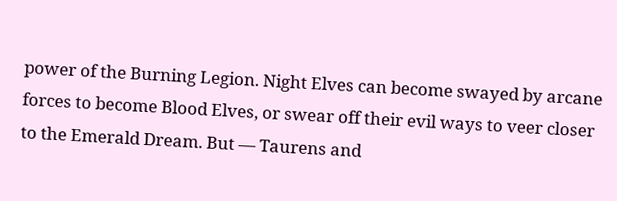power of the Burning Legion. Night Elves can become swayed by arcane forces to become Blood Elves, or swear off their evil ways to veer closer to the Emerald Dream. But — Taurens and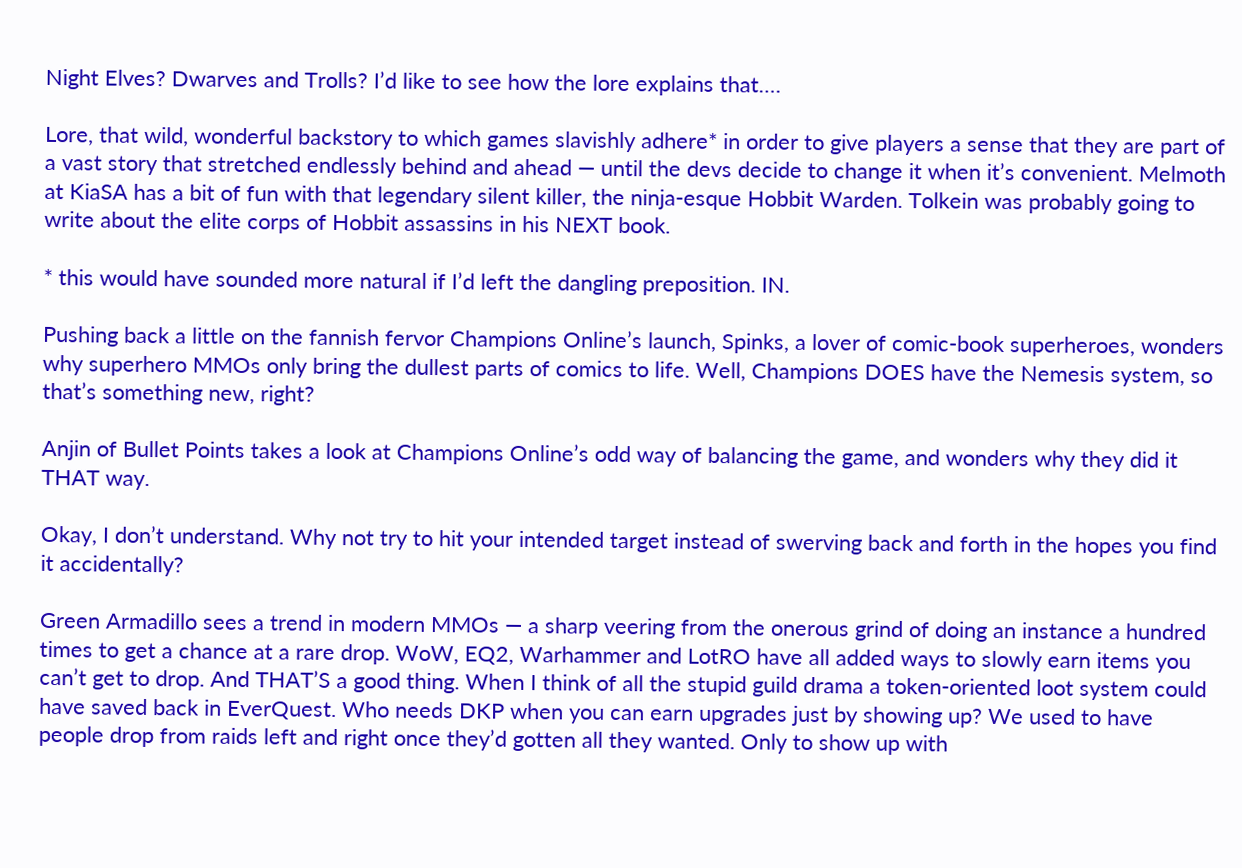Night Elves? Dwarves and Trolls? I’d like to see how the lore explains that….

Lore, that wild, wonderful backstory to which games slavishly adhere* in order to give players a sense that they are part of a vast story that stretched endlessly behind and ahead — until the devs decide to change it when it’s convenient. Melmoth at KiaSA has a bit of fun with that legendary silent killer, the ninja-esque Hobbit Warden. Tolkein was probably going to write about the elite corps of Hobbit assassins in his NEXT book.

* this would have sounded more natural if I’d left the dangling preposition. IN.

Pushing back a little on the fannish fervor Champions Online’s launch, Spinks, a lover of comic-book superheroes, wonders why superhero MMOs only bring the dullest parts of comics to life. Well, Champions DOES have the Nemesis system, so that’s something new, right?

Anjin of Bullet Points takes a look at Champions Online’s odd way of balancing the game, and wonders why they did it THAT way.

Okay, I don’t understand. Why not try to hit your intended target instead of swerving back and forth in the hopes you find it accidentally?

Green Armadillo sees a trend in modern MMOs — a sharp veering from the onerous grind of doing an instance a hundred times to get a chance at a rare drop. WoW, EQ2, Warhammer and LotRO have all added ways to slowly earn items you can’t get to drop. And THAT’S a good thing. When I think of all the stupid guild drama a token-oriented loot system could have saved back in EverQuest. Who needs DKP when you can earn upgrades just by showing up? We used to have people drop from raids left and right once they’d gotten all they wanted. Only to show up with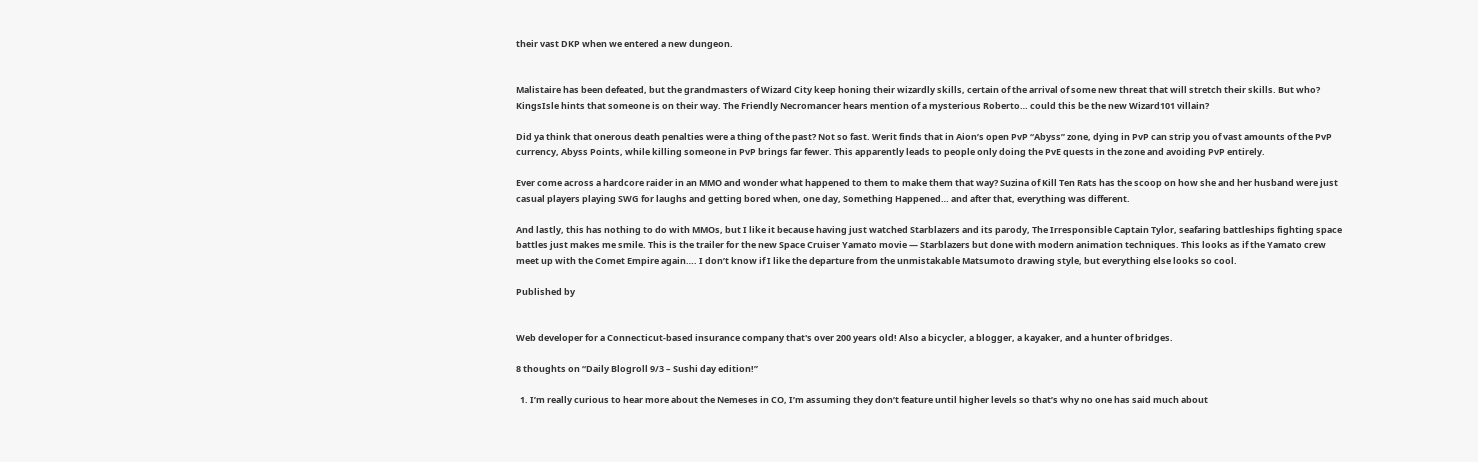their vast DKP when we entered a new dungeon.


Malistaire has been defeated, but the grandmasters of Wizard City keep honing their wizardly skills, certain of the arrival of some new threat that will stretch their skills. But who? KingsIsle hints that someone is on their way. The Friendly Necromancer hears mention of a mysterious Roberto… could this be the new Wizard101 villain?

Did ya think that onerous death penalties were a thing of the past? Not so fast. Werit finds that in Aion’s open PvP “Abyss” zone, dying in PvP can strip you of vast amounts of the PvP currency, Abyss Points, while killing someone in PvP brings far fewer. This apparently leads to people only doing the PvE quests in the zone and avoiding PvP entirely.

Ever come across a hardcore raider in an MMO and wonder what happened to them to make them that way? Suzina of Kill Ten Rats has the scoop on how she and her husband were just casual players playing SWG for laughs and getting bored when, one day, Something Happened… and after that, everything was different.

And lastly, this has nothing to do with MMOs, but I like it because having just watched Starblazers and its parody, The Irresponsible Captain Tylor, seafaring battleships fighting space battles just makes me smile. This is the trailer for the new Space Cruiser Yamato movie — Starblazers but done with modern animation techniques. This looks as if the Yamato crew meet up with the Comet Empire again…. I don’t know if I like the departure from the unmistakable Matsumoto drawing style, but everything else looks so cool.

Published by


Web developer for a Connecticut-based insurance company that's over 200 years old! Also a bicycler, a blogger, a kayaker, and a hunter of bridges.

8 thoughts on “Daily Blogroll 9/3 – Sushi day edition!”

  1. I’m really curious to hear more about the Nemeses in CO, I’m assuming they don’t feature until higher levels so that’s why no one has said much about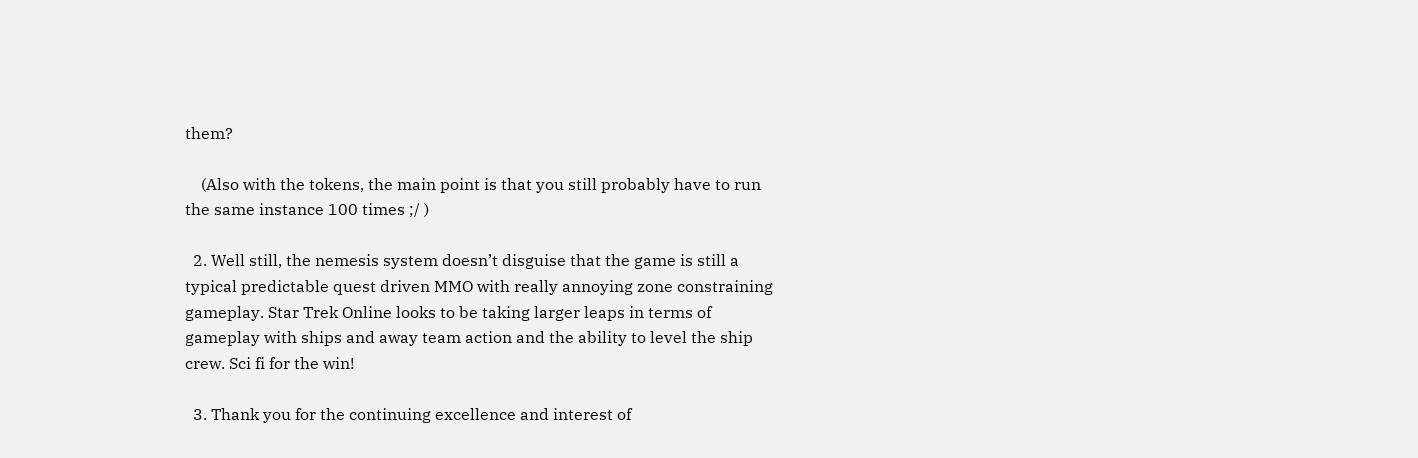them?

    (Also with the tokens, the main point is that you still probably have to run the same instance 100 times ;/ )

  2. Well still, the nemesis system doesn’t disguise that the game is still a typical predictable quest driven MMO with really annoying zone constraining gameplay. Star Trek Online looks to be taking larger leaps in terms of gameplay with ships and away team action and the ability to level the ship crew. Sci fi for the win!

  3. Thank you for the continuing excellence and interest of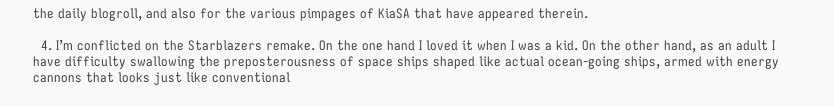the daily blogroll, and also for the various pimpages of KiaSA that have appeared therein.

  4. I’m conflicted on the Starblazers remake. On the one hand I loved it when I was a kid. On the other hand, as an adult I have difficulty swallowing the preposterousness of space ships shaped like actual ocean-going ships, armed with energy cannons that looks just like conventional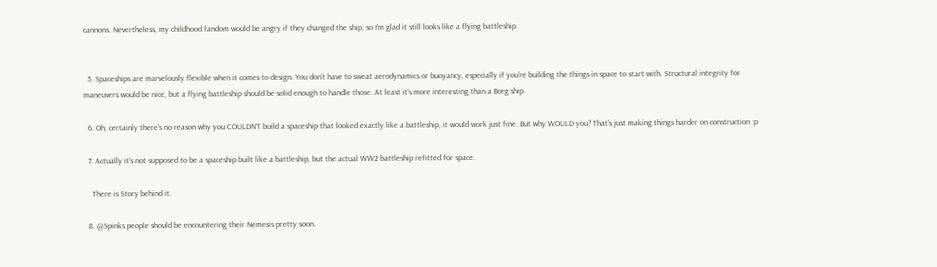cannons. Nevertheless, my childhood fandom would be angry if they changed the ship, so I’m glad it still looks like a flying battleship.


  5. Spaceships are marvelously flexible when it comes to design. You don’t have to sweat aerodynamics or buoyancy, especially if you’re building the things in space to start with. Structural integrity for maneuvers would be nice, but a flying battleship should be solid enough to handle those. At least it’s more interesting than a Borg ship.

  6. Oh, certainly there’s no reason why you COULDN’T build a spaceship that looked exactly like a battleship, it would work just fine. But why WOULD you? That’s just making things harder on construction :p

  7. Actually it’s not supposed to be a spaceship built like a battleship, but the actual WW2 battleship refitted for space.

    There is Story behind it.

  8. @Spinks people should be encountering their Nemesis pretty soon.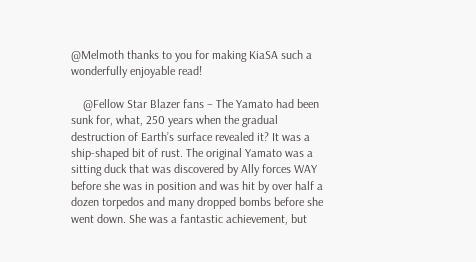@Melmoth thanks to you for making KiaSA such a wonderfully enjoyable read!

    @Fellow Star Blazer fans – The Yamato had been sunk for, what, 250 years when the gradual destruction of Earth’s surface revealed it? It was a ship-shaped bit of rust. The original Yamato was a sitting duck that was discovered by Ally forces WAY before she was in position and was hit by over half a dozen torpedos and many dropped bombs before she went down. She was a fantastic achievement, but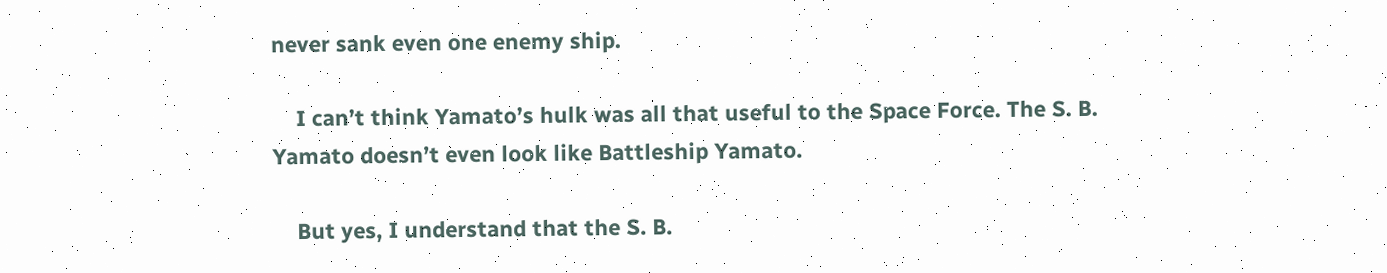never sank even one enemy ship.

    I can’t think Yamato’s hulk was all that useful to the Space Force. The S. B. Yamato doesn’t even look like Battleship Yamato.

    But yes, I understand that the S. B.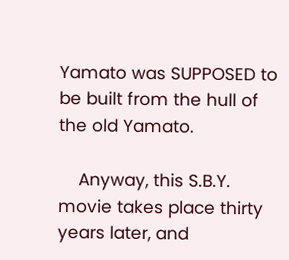Yamato was SUPPOSED to be built from the hull of the old Yamato.

    Anyway, this S.B.Y. movie takes place thirty years later, and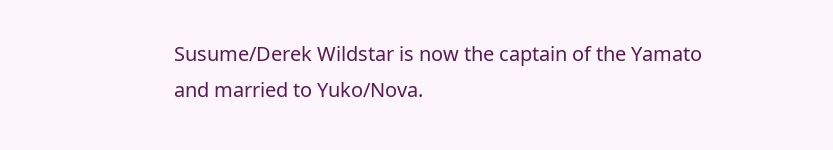Susume/Derek Wildstar is now the captain of the Yamato and married to Yuko/Nova.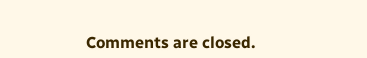Comments are closed.